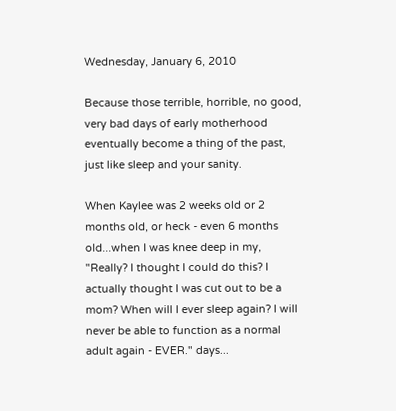Wednesday, January 6, 2010

Because those terrible, horrible, no good, very bad days of early motherhood eventually become a thing of the past, just like sleep and your sanity.

When Kaylee was 2 weeks old or 2 months old, or heck - even 6 months old...when I was knee deep in my, "Really? I thought I could do this? I actually thought I was cut out to be a mom? When will I ever sleep again? I will never be able to function as a normal adult again - EVER." days...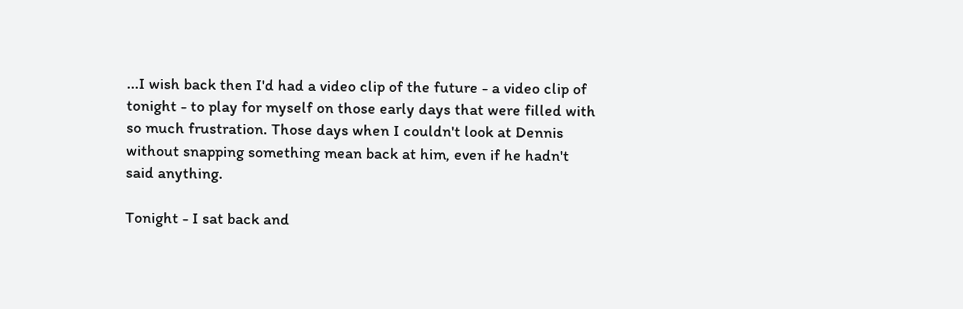...I wish back then I'd had a video clip of the future - a video clip of tonight - to play for myself on those early days that were filled with so much frustration. Those days when I couldn't look at Dennis without snapping something mean back at him, even if he hadn't said anything.

Tonight - I sat back and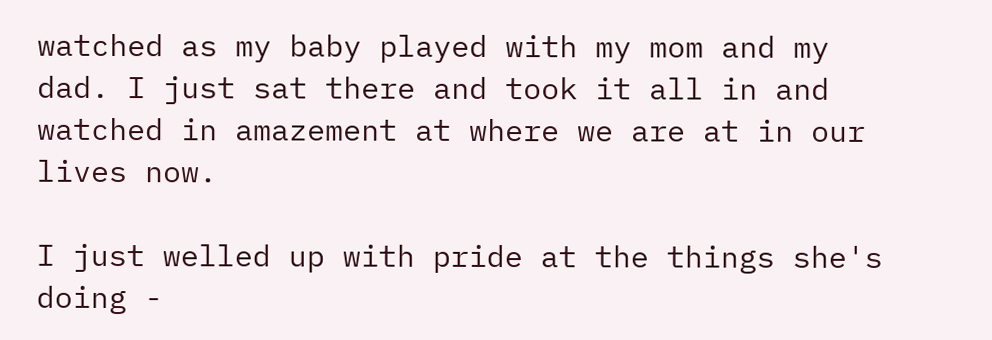watched as my baby played with my mom and my dad. I just sat there and took it all in and watched in amazement at where we are at in our lives now.

I just welled up with pride at the things she's doing -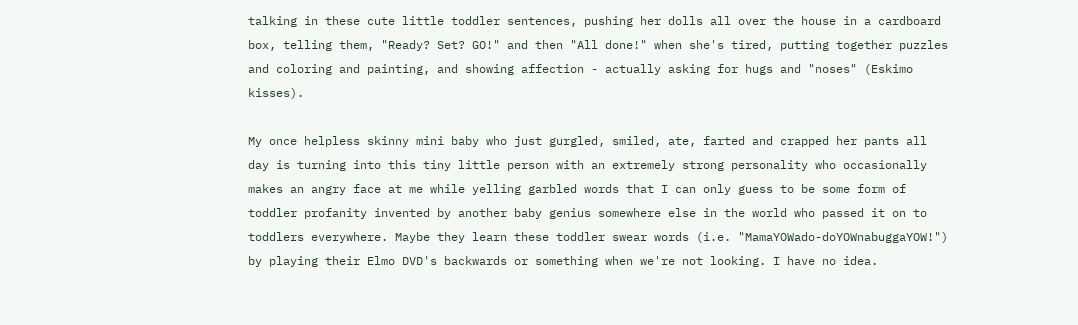talking in these cute little toddler sentences, pushing her dolls all over the house in a cardboard box, telling them, "Ready? Set? GO!" and then "All done!" when she's tired, putting together puzzles and coloring and painting, and showing affection - actually asking for hugs and "noses" (Eskimo kisses).

My once helpless skinny mini baby who just gurgled, smiled, ate, farted and crapped her pants all day is turning into this tiny little person with an extremely strong personality who occasionally makes an angry face at me while yelling garbled words that I can only guess to be some form of toddler profanity invented by another baby genius somewhere else in the world who passed it on to toddlers everywhere. Maybe they learn these toddler swear words (i.e. "MamaYOWado-doYOWnabuggaYOW!") by playing their Elmo DVD's backwards or something when we're not looking. I have no idea.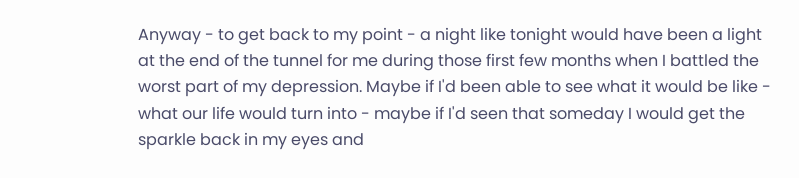Anyway - to get back to my point - a night like tonight would have been a light at the end of the tunnel for me during those first few months when I battled the worst part of my depression. Maybe if I'd been able to see what it would be like - what our life would turn into - maybe if I'd seen that someday I would get the sparkle back in my eyes and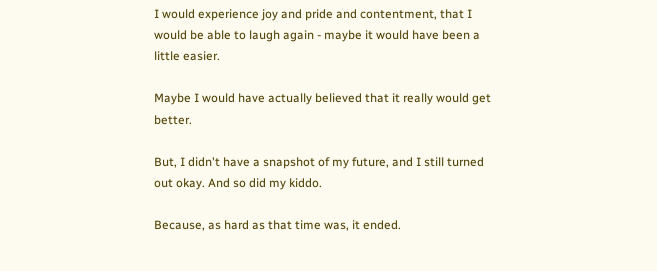I would experience joy and pride and contentment, that I would be able to laugh again - maybe it would have been a little easier.

Maybe I would have actually believed that it really would get better.

But, I didn't have a snapshot of my future, and I still turned out okay. And so did my kiddo.

Because, as hard as that time was, it ended.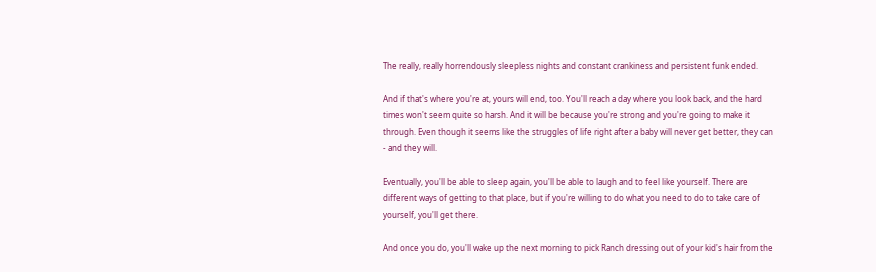The really, really horrendously sleepless nights and constant crankiness and persistent funk ended.

And if that's where you're at, yours will end, too. You'll reach a day where you look back, and the hard times won't seem quite so harsh. And it will be because you're strong and you're going to make it through. Even though it seems like the struggles of life right after a baby will never get better, they can - and they will.

Eventually, you'll be able to sleep again, you'll be able to laugh and to feel like yourself. There are different ways of getting to that place, but if you're willing to do what you need to do to take care of yourself, you'll get there.

And once you do, you'll wake up the next morning to pick Ranch dressing out of your kid's hair from the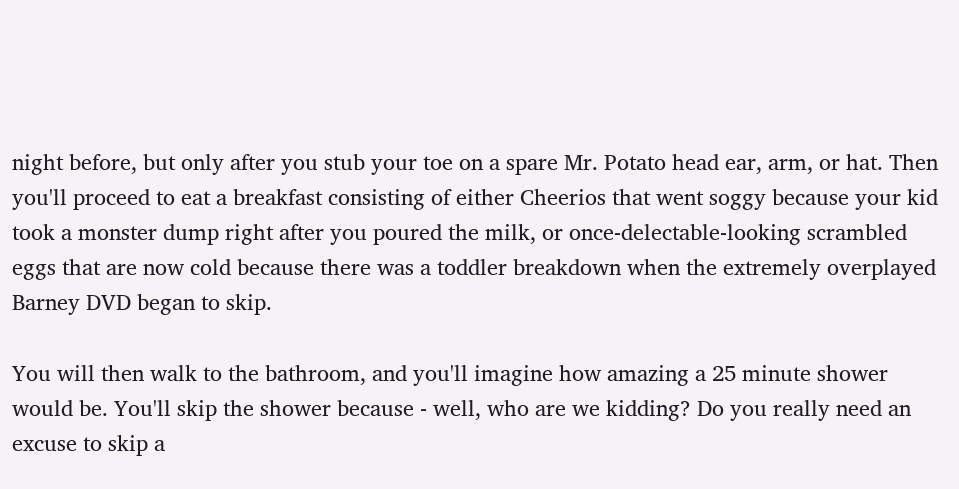night before, but only after you stub your toe on a spare Mr. Potato head ear, arm, or hat. Then you'll proceed to eat a breakfast consisting of either Cheerios that went soggy because your kid took a monster dump right after you poured the milk, or once-delectable-looking scrambled eggs that are now cold because there was a toddler breakdown when the extremely overplayed Barney DVD began to skip.

You will then walk to the bathroom, and you'll imagine how amazing a 25 minute shower would be. You'll skip the shower because - well, who are we kidding? Do you really need an excuse to skip a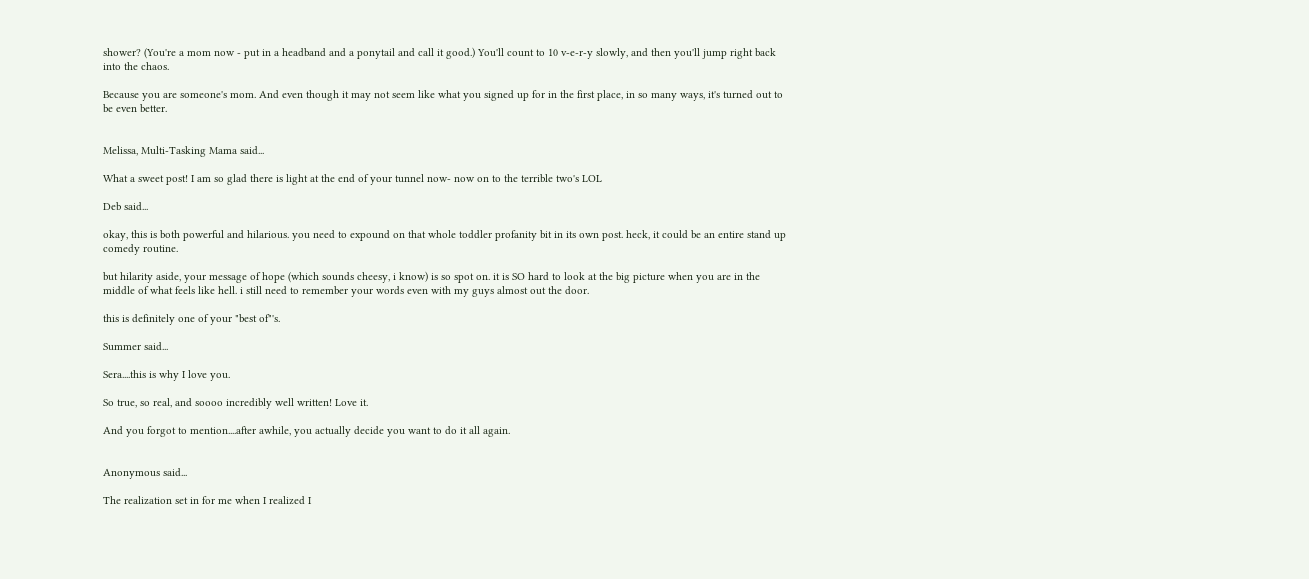shower? (You're a mom now - put in a headband and a ponytail and call it good.) You'll count to 10 v-e-r-y slowly, and then you'll jump right back into the chaos.

Because you are someone's mom. And even though it may not seem like what you signed up for in the first place, in so many ways, it's turned out to be even better.


Melissa, Multi-Tasking Mama said...

What a sweet post! I am so glad there is light at the end of your tunnel now- now on to the terrible two's LOL

Deb said...

okay, this is both powerful and hilarious. you need to expound on that whole toddler profanity bit in its own post. heck, it could be an entire stand up comedy routine.

but hilarity aside, your message of hope (which sounds cheesy, i know) is so spot on. it is SO hard to look at the big picture when you are in the middle of what feels like hell. i still need to remember your words even with my guys almost out the door.

this is definitely one of your "best of"'s.

Summer said...

Sera....this is why I love you.

So true, so real, and soooo incredibly well written! Love it.

And you forgot to mention....after awhile, you actually decide you want to do it all again.


Anonymous said...

The realization set in for me when I realized I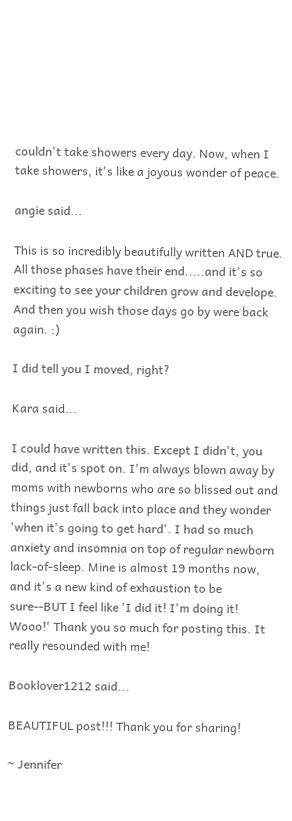couldn't take showers every day. Now, when I take showers, it's like a joyous wonder of peace.

angie said...

This is so incredibly beautifully written AND true. All those phases have their end.....and it's so exciting to see your children grow and develope. And then you wish those days go by were back again. :)

I did tell you I moved, right?

Kara said...

I could have written this. Except I didn't, you did, and it's spot on. I'm always blown away by moms with newborns who are so blissed out and things just fall back into place and they wonder 'when it's going to get hard'. I had so much anxiety and insomnia on top of regular newborn lack-of-sleep. Mine is almost 19 months now, and it's a new kind of exhaustion to be sure--BUT I feel like 'I did it! I'm doing it! Wooo!' Thank you so much for posting this. It really resounded with me!

Booklover1212 said...

BEAUTIFUL post!!! Thank you for sharing!

~ Jennifer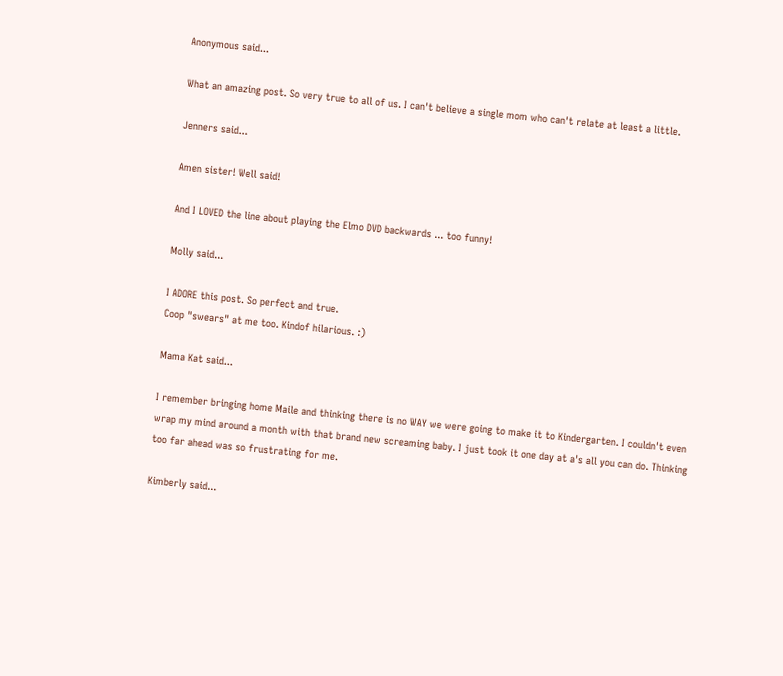Anonymous said...

What an amazing post. So very true to all of us. I can't believe a single mom who can't relate at least a little.

Jenners said...

Amen sister! Well said!

And I LOVED the line about playing the Elmo DVD backwards ... too funny!

Molly said...

I ADORE this post. So perfect and true.
Coop "swears" at me too. Kindof hilarious. :)

Mama Kat said...

I remember bringing home Maile and thinking there is no WAY we were going to make it to Kindergarten. I couldn't even wrap my mind around a month with that brand new screaming baby. I just took it one day at a's all you can do. Thinking too far ahead was so frustrating for me.

Kimberly said...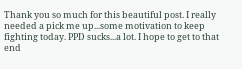Thank you so much for this beautiful post. I really needed a pick me up...some motivation to keep fighting today. PPD sucks...a lot. I hope to get to that end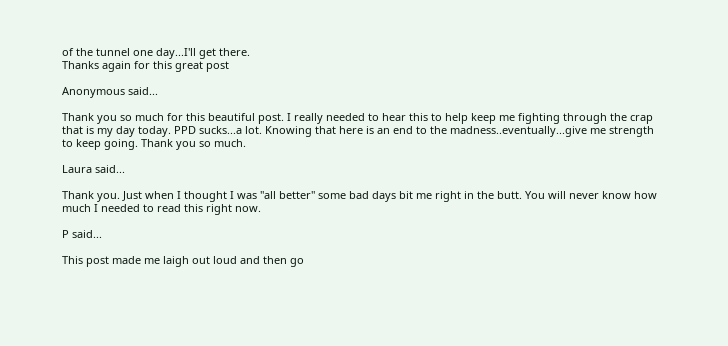of the tunnel one day...I'll get there.
Thanks again for this great post

Anonymous said...

Thank you so much for this beautiful post. I really needed to hear this to help keep me fighting through the crap that is my day today. PPD sucks...a lot. Knowing that here is an end to the madness..eventually...give me strength to keep going. Thank you so much.

Laura said...

Thank you. Just when I thought I was "all better" some bad days bit me right in the butt. You will never know how much I needed to read this right now.

P said...

This post made me laigh out loud and then go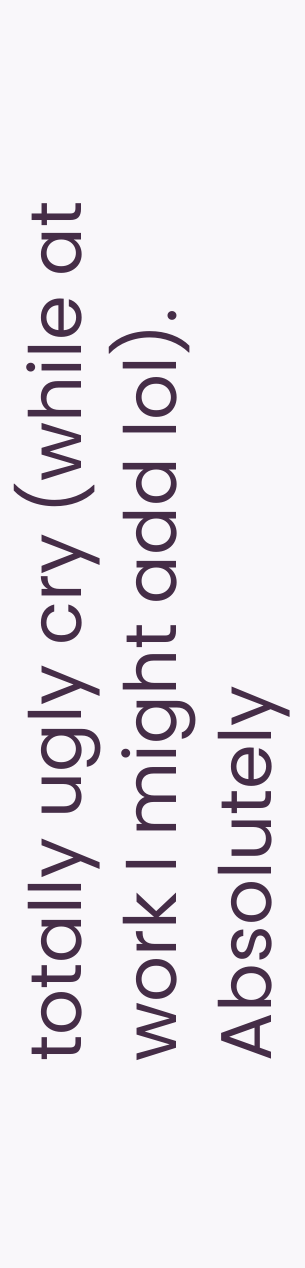totally ugly cry (while at work I might add lol). Absolutely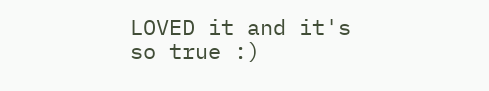LOVED it and it's so true :)